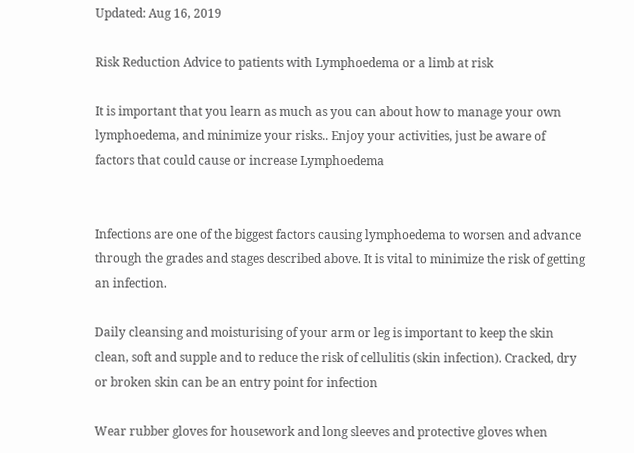Updated: Aug 16, 2019

Risk Reduction Advice to patients with Lymphoedema or a limb at risk

It is important that you learn as much as you can about how to manage your own lymphoedema, and minimize your risks.. Enjoy your activities, just be aware of factors that could cause or increase Lymphoedema


Infections are one of the biggest factors causing lymphoedema to worsen and advance through the grades and stages described above. It is vital to minimize the risk of getting an infection.

Daily cleansing and moisturising of your arm or leg is important to keep the skin clean, soft and supple and to reduce the risk of cellulitis (skin infection). Cracked, dry or broken skin can be an entry point for infection

Wear rubber gloves for housework and long sleeves and protective gloves when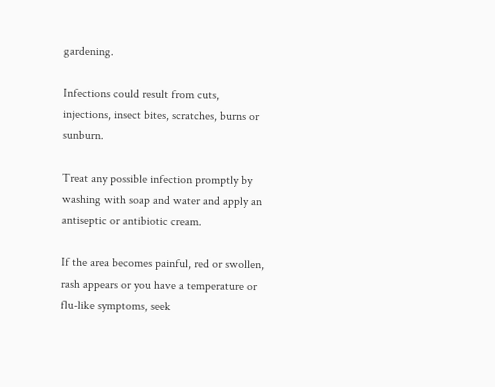gardening.

Infections could result from cuts, injections, insect bites, scratches, burns or sunburn.

Treat any possible infection promptly by washing with soap and water and apply an antiseptic or antibiotic cream.

If the area becomes painful, red or swollen, rash appears or you have a temperature or flu-like symptoms, seek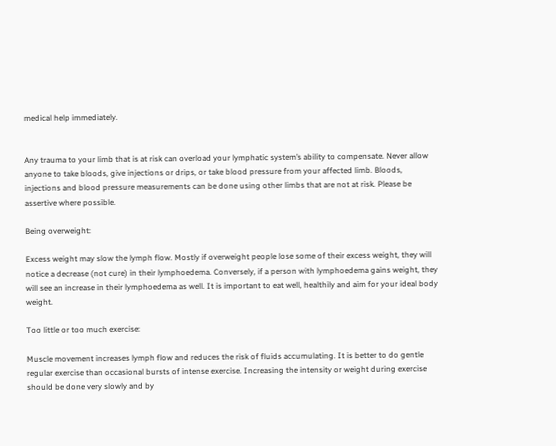medical help immediately.


Any trauma to your limb that is at risk can overload your lymphatic system’s ability to compensate. Never allow anyone to take bloods, give injections or drips, or take blood pressure from your affected limb. Bloods, injections and blood pressure measurements can be done using other limbs that are not at risk. Please be assertive where possible.

Being overweight:

Excess weight may slow the lymph flow. Mostly if overweight people lose some of their excess weight, they will notice a decrease (not cure) in their lymphoedema. Conversely, if a person with lymphoedema gains weight, they will see an increase in their lymphoedema as well. It is important to eat well, healthily and aim for your ideal body weight.

Too little or too much exercise:

Muscle movement increases lymph flow and reduces the risk of fluids accumulating. It is better to do gentle regular exercise than occasional bursts of intense exercise. Increasing the intensity or weight during exercise should be done very slowly and by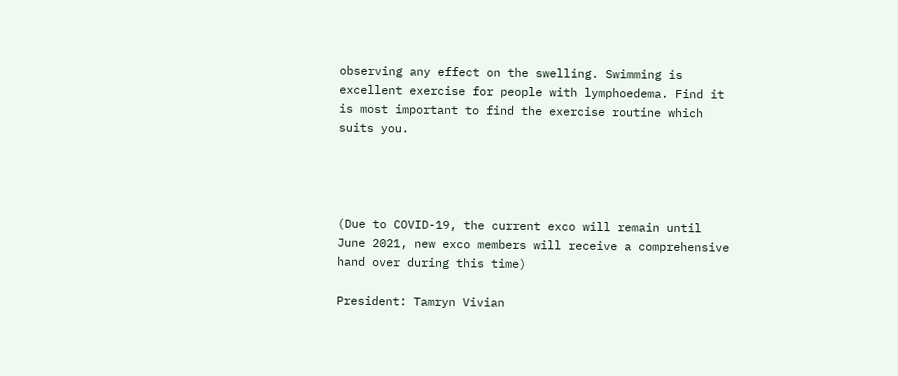observing any effect on the swelling. Swimming is excellent exercise for people with lymphoedema. Find it is most important to find the exercise routine which suits you.




(Due to COVID-19, the current exco will remain until June 2021, new exco members will receive a comprehensive hand over during this time)

President: Tamryn Vivian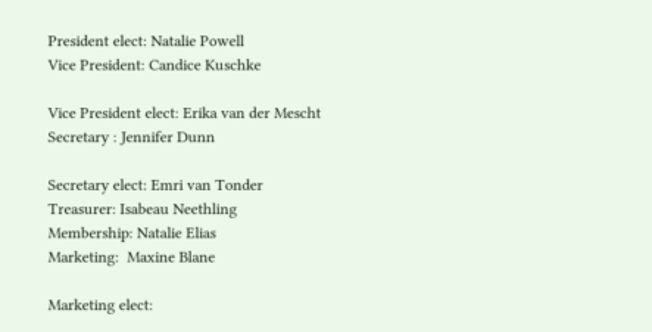President elect: Natalie Powell
Vice President: Candice Kuschke

Vice President elect: Erika van der Mescht
Secretary : Jennifer Dunn

Secretary elect: Emri van Tonder
Treasurer: Isabeau Neethling
Membership: Natalie Elias
Marketing:  Maxine Blane

Marketing elect: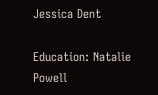Jessica Dent

Education: Natalie Powell